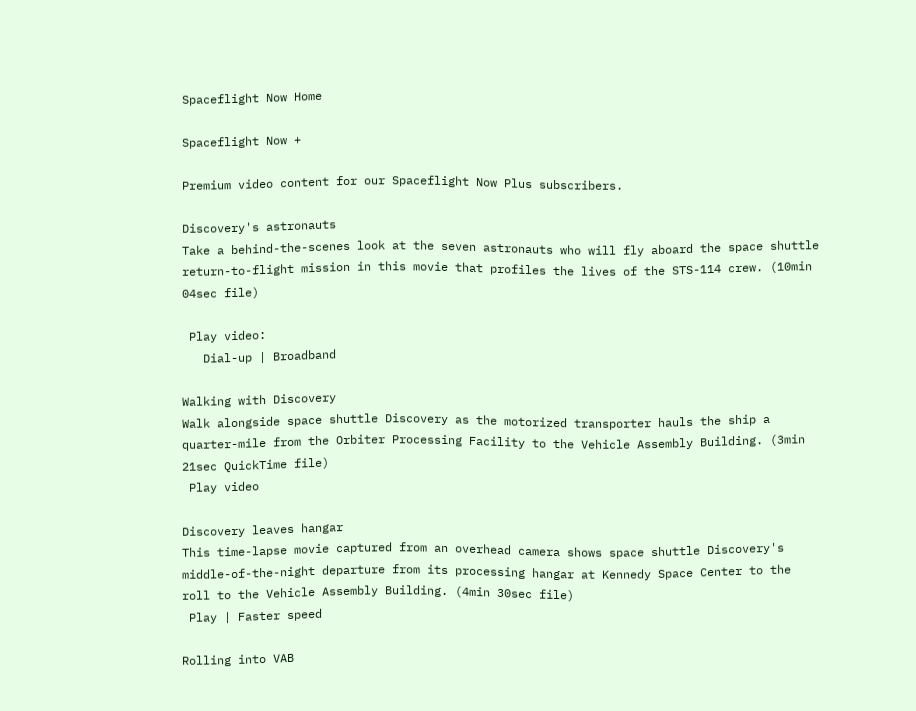Spaceflight Now Home

Spaceflight Now +

Premium video content for our Spaceflight Now Plus subscribers.

Discovery's astronauts
Take a behind-the-scenes look at the seven astronauts who will fly aboard the space shuttle return-to-flight mission in this movie that profiles the lives of the STS-114 crew. (10min 04sec file)

 Play video:
   Dial-up | Broadband

Walking with Discovery
Walk alongside space shuttle Discovery as the motorized transporter hauls the ship a quarter-mile from the Orbiter Processing Facility to the Vehicle Assembly Building. (3min 21sec QuickTime file)
 Play video

Discovery leaves hangar
This time-lapse movie captured from an overhead camera shows space shuttle Discovery's middle-of-the-night departure from its processing hangar at Kennedy Space Center to the roll to the Vehicle Assembly Building. (4min 30sec file)
 Play | Faster speed

Rolling into VAB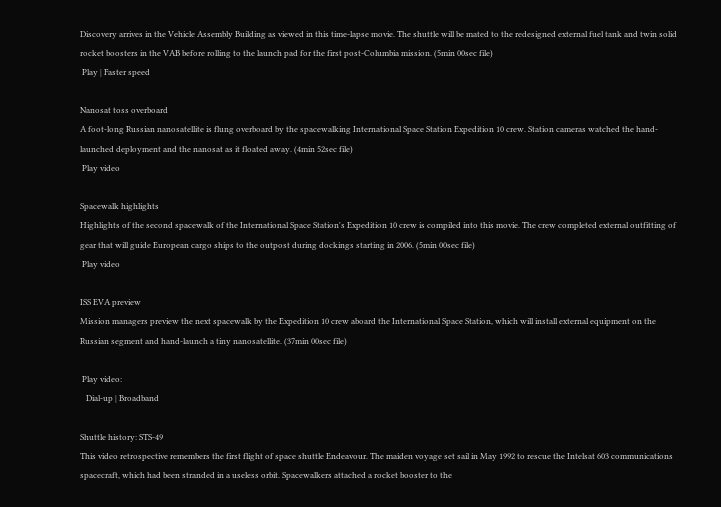Discovery arrives in the Vehicle Assembly Building as viewed in this time-lapse movie. The shuttle will be mated to the redesigned external fuel tank and twin solid rocket boosters in the VAB before rolling to the launch pad for the first post-Columbia mission. (5min 00sec file)
 Play | Faster speed

Nanosat toss overboard
A foot-long Russian nanosatellite is flung overboard by the spacewalking International Space Station Expedition 10 crew. Station cameras watched the hand-launched deployment and the nanosat as it floated away. (4min 52sec file)
 Play video

Spacewalk highlights
Highlights of the second spacewalk of the International Space Station's Expedition 10 crew is compiled into this movie. The crew completed external outfitting of gear that will guide European cargo ships to the outpost during dockings starting in 2006. (5min 00sec file)
 Play video

ISS EVA preview
Mission managers preview the next spacewalk by the Expedition 10 crew aboard the International Space Station, which will install external equipment on the Russian segment and hand-launch a tiny nanosatellite. (37min 00sec file)

 Play video:
   Dial-up | Broadband

Shuttle history: STS-49
This video retrospective remembers the first flight of space shuttle Endeavour. The maiden voyage set sail in May 1992 to rescue the Intelsat 603 communications spacecraft, which had been stranded in a useless orbit. Spacewalkers attached a rocket booster to the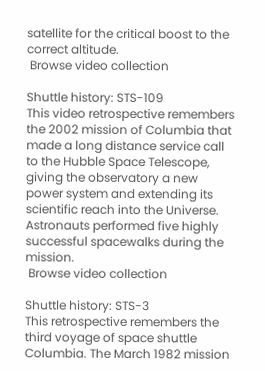satellite for the critical boost to the correct altitude.
 Browse video collection

Shuttle history: STS-109
This video retrospective remembers the 2002 mission of Columbia that made a long distance service call to the Hubble Space Telescope, giving the observatory a new power system and extending its scientific reach into the Universe. Astronauts performed five highly successful spacewalks during the mission.
 Browse video collection

Shuttle history: STS-3
This retrospective remembers the third voyage of space shuttle Columbia. The March 1982 mission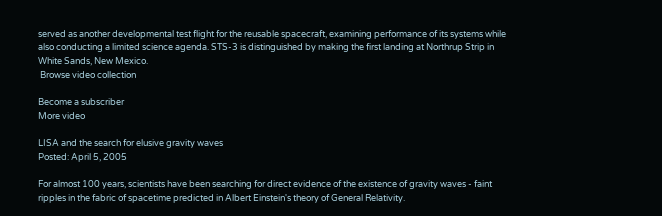served as another developmental test flight for the reusable spacecraft, examining performance of its systems while also conducting a limited science agenda. STS-3 is distinguished by making the first landing at Northrup Strip in White Sands, New Mexico.
 Browse video collection

Become a subscriber
More video

LISA and the search for elusive gravity waves
Posted: April 5, 2005

For almost 100 years, scientists have been searching for direct evidence of the existence of gravity waves - faint ripples in the fabric of spacetime predicted in Albert Einstein's theory of General Relativity.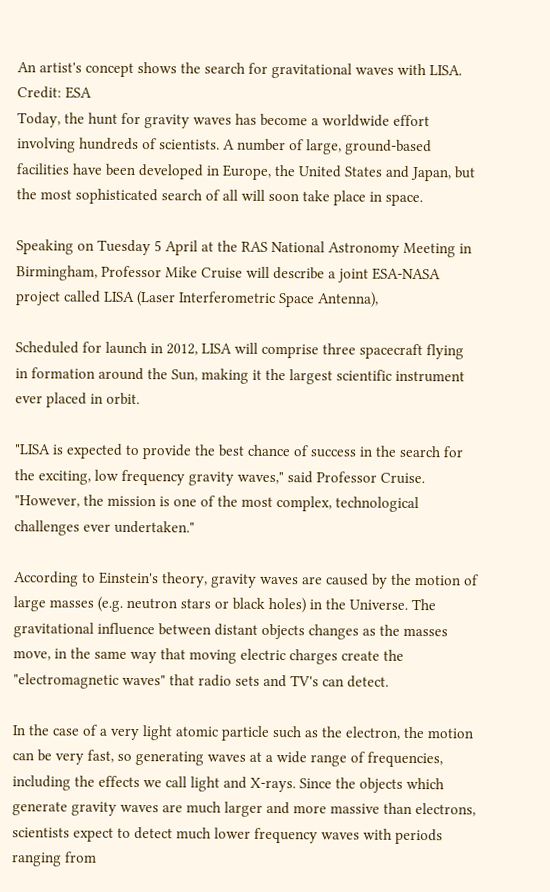An artist's concept shows the search for gravitational waves with LISA. Credit: ESA
Today, the hunt for gravity waves has become a worldwide effort involving hundreds of scientists. A number of large, ground-based facilities have been developed in Europe, the United States and Japan, but the most sophisticated search of all will soon take place in space.

Speaking on Tuesday 5 April at the RAS National Astronomy Meeting in Birmingham, Professor Mike Cruise will describe a joint ESA-NASA project called LISA (Laser Interferometric Space Antenna),

Scheduled for launch in 2012, LISA will comprise three spacecraft flying in formation around the Sun, making it the largest scientific instrument ever placed in orbit.

"LISA is expected to provide the best chance of success in the search for the exciting, low frequency gravity waves," said Professor Cruise. "However, the mission is one of the most complex, technological challenges ever undertaken."

According to Einstein's theory, gravity waves are caused by the motion of large masses (e.g. neutron stars or black holes) in the Universe. The gravitational influence between distant objects changes as the masses move, in the same way that moving electric charges create the "electromagnetic waves" that radio sets and TV's can detect.

In the case of a very light atomic particle such as the electron, the motion can be very fast, so generating waves at a wide range of frequencies, including the effects we call light and X-rays. Since the objects which generate gravity waves are much larger and more massive than electrons, scientists expect to detect much lower frequency waves with periods ranging from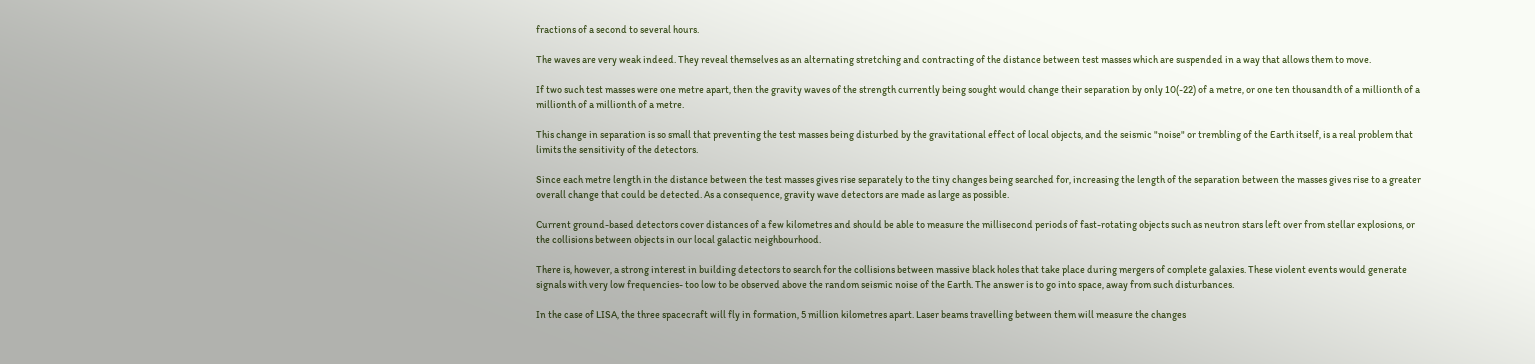fractions of a second to several hours.

The waves are very weak indeed. They reveal themselves as an alternating stretching and contracting of the distance between test masses which are suspended in a way that allows them to move.

If two such test masses were one metre apart, then the gravity waves of the strength currently being sought would change their separation by only 10(-22) of a metre, or one ten thousandth of a millionth of a millionth of a millionth of a metre.

This change in separation is so small that preventing the test masses being disturbed by the gravitational effect of local objects, and the seismic "noise" or trembling of the Earth itself, is a real problem that limits the sensitivity of the detectors.

Since each metre length in the distance between the test masses gives rise separately to the tiny changes being searched for, increasing the length of the separation between the masses gives rise to a greater overall change that could be detected. As a consequence, gravity wave detectors are made as large as possible.

Current ground-based detectors cover distances of a few kilometres and should be able to measure the millisecond periods of fast-rotating objects such as neutron stars left over from stellar explosions, or the collisions between objects in our local galactic neighbourhood.

There is, however, a strong interest in building detectors to search for the collisions between massive black holes that take place during mergers of complete galaxies. These violent events would generate signals with very low frequencies- too low to be observed above the random seismic noise of the Earth. The answer is to go into space, away from such disturbances.

In the case of LISA, the three spacecraft will fly in formation, 5 million kilometres apart. Laser beams travelling between them will measure the changes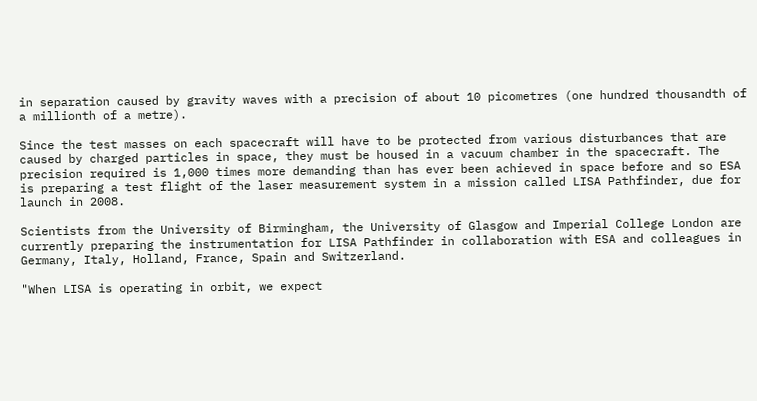in separation caused by gravity waves with a precision of about 10 picometres (one hundred thousandth of a millionth of a metre).

Since the test masses on each spacecraft will have to be protected from various disturbances that are caused by charged particles in space, they must be housed in a vacuum chamber in the spacecraft. The precision required is 1,000 times more demanding than has ever been achieved in space before and so ESA is preparing a test flight of the laser measurement system in a mission called LISA Pathfinder, due for launch in 2008.

Scientists from the University of Birmingham, the University of Glasgow and Imperial College London are currently preparing the instrumentation for LISA Pathfinder in collaboration with ESA and colleagues in Germany, Italy, Holland, France, Spain and Switzerland.

"When LISA is operating in orbit, we expect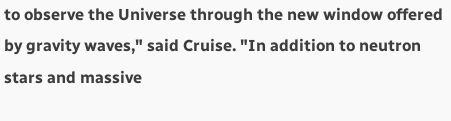to observe the Universe through the new window offered by gravity waves," said Cruise. "In addition to neutron stars and massive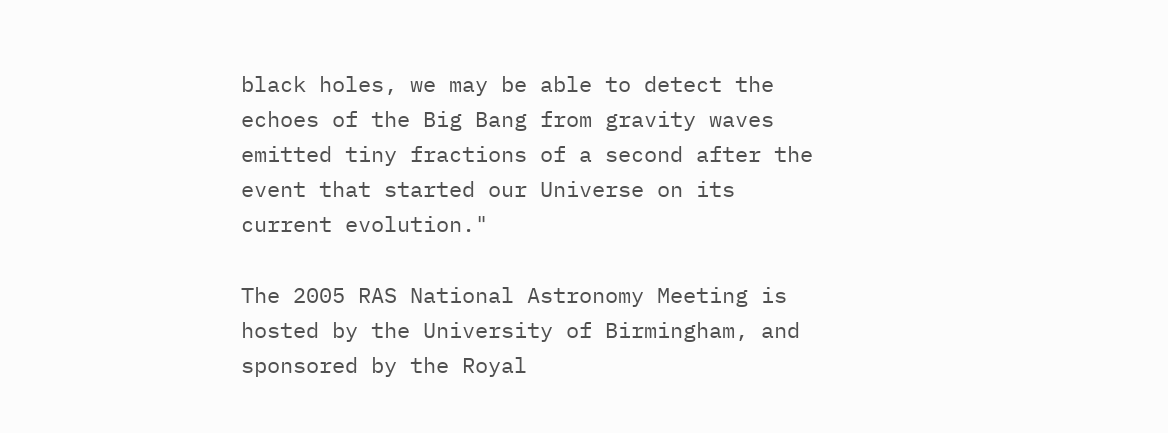black holes, we may be able to detect the echoes of the Big Bang from gravity waves emitted tiny fractions of a second after the event that started our Universe on its current evolution."

The 2005 RAS National Astronomy Meeting is hosted by the University of Birmingham, and sponsored by the Royal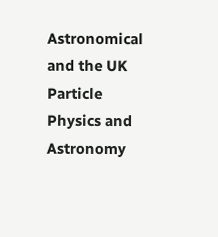Astronomical and the UK Particle Physics and Astronomy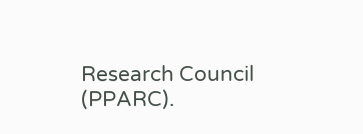Research Council (PPARC).